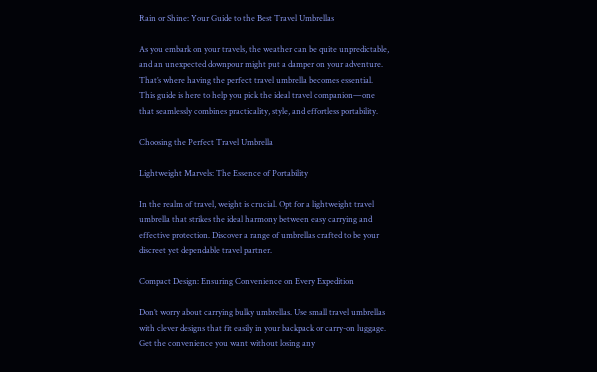Rain or Shine: Your Guide to the Best Travel Umbrellas

As you embark on your travels, the weather can be quite unpredictable, and an unexpected downpour might put a damper on your adventure. That’s where having the perfect travel umbrella becomes essential. This guide is here to help you pick the ideal travel companion—one that seamlessly combines practicality, style, and effortless portability.

Choosing the Perfect Travel Umbrella

Lightweight Marvels: The Essence of Portability

In the realm of travel, weight is crucial. Opt for a lightweight travel umbrella that strikes the ideal harmony between easy carrying and effective protection. Discover a range of umbrellas crafted to be your discreet yet dependable travel partner.

Compact Design: Ensuring Convenience on Every Expedition

Don’t worry about carrying bulky umbrellas. Use small travel umbrellas with clever designs that fit easily in your backpack or carry-on luggage. Get the convenience you want without losing any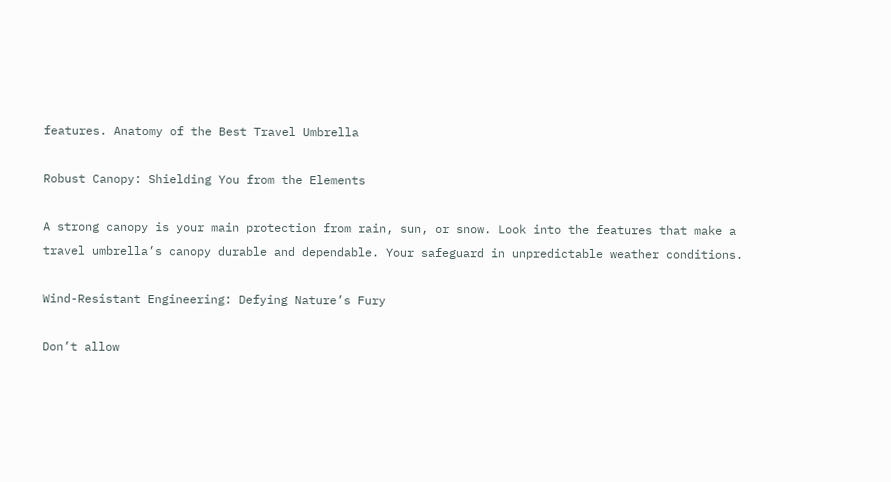features. Anatomy of the Best Travel Umbrella

Robust Canopy: Shielding You from the Elements

A strong canopy is your main protection from rain, sun, or snow. Look into the features that make a travel umbrella’s canopy durable and dependable. Your safeguard in unpredictable weather conditions.

Wind-Resistant Engineering: Defying Nature’s Fury

Don’t allow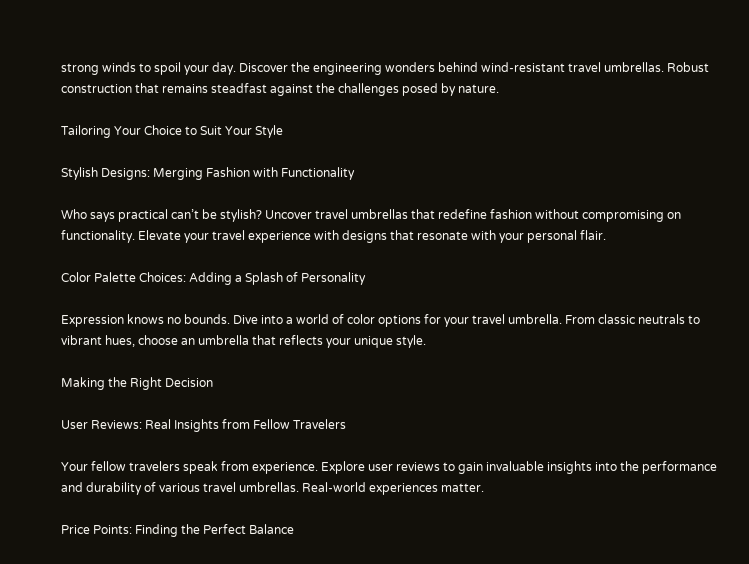strong winds to spoil your day. Discover the engineering wonders behind wind-resistant travel umbrellas. Robust construction that remains steadfast against the challenges posed by nature.

Tailoring Your Choice to Suit Your Style

Stylish Designs: Merging Fashion with Functionality

Who says practical can’t be stylish? Uncover travel umbrellas that redefine fashion without compromising on functionality. Elevate your travel experience with designs that resonate with your personal flair.

Color Palette Choices: Adding a Splash of Personality

Expression knows no bounds. Dive into a world of color options for your travel umbrella. From classic neutrals to vibrant hues, choose an umbrella that reflects your unique style.

Making the Right Decision

User Reviews: Real Insights from Fellow Travelers

Your fellow travelers speak from experience. Explore user reviews to gain invaluable insights into the performance and durability of various travel umbrellas. Real-world experiences matter.

Price Points: Finding the Perfect Balance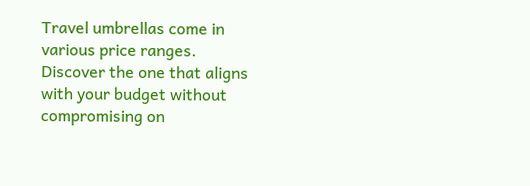Travel umbrellas come in various price ranges. Discover the one that aligns with your budget without compromising on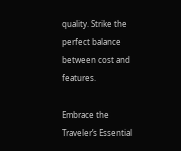quality. Strike the perfect balance between cost and features.

Embrace the Traveler’s Essential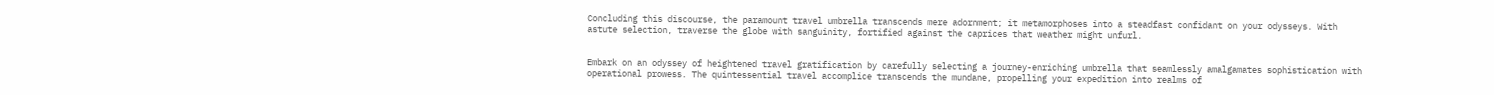Concluding this discourse, the paramount travel umbrella transcends mere adornment; it metamorphoses into a steadfast confidant on your odysseys. With astute selection, traverse the globe with sanguinity, fortified against the caprices that weather might unfurl.


Embark on an odyssey of heightened travel gratification by carefully selecting a journey-enriching umbrella that seamlessly amalgamates sophistication with operational prowess. The quintessential travel accomplice transcends the mundane, propelling your expedition into realms of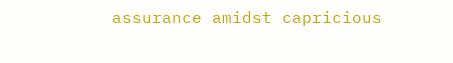assurance amidst capricious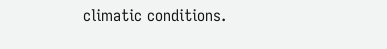climatic conditions.